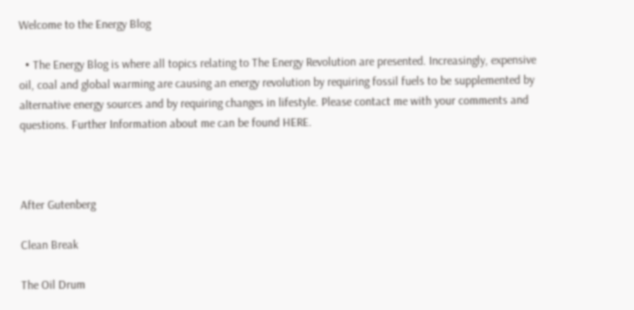Welcome to the Energy Blog

  • The Energy Blog is where all topics relating to The Energy Revolution are presented. Increasingly, expensive oil, coal and global warming are causing an energy revolution by requiring fossil fuels to be supplemented by alternative energy sources and by requiring changes in lifestyle. Please contact me with your comments and questions. Further Information about me can be found HERE.



After Gutenberg

Clean Break

The Oil Drum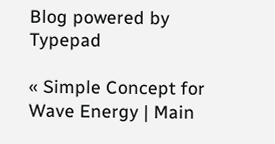Blog powered by Typepad

« Simple Concept for Wave Energy | Main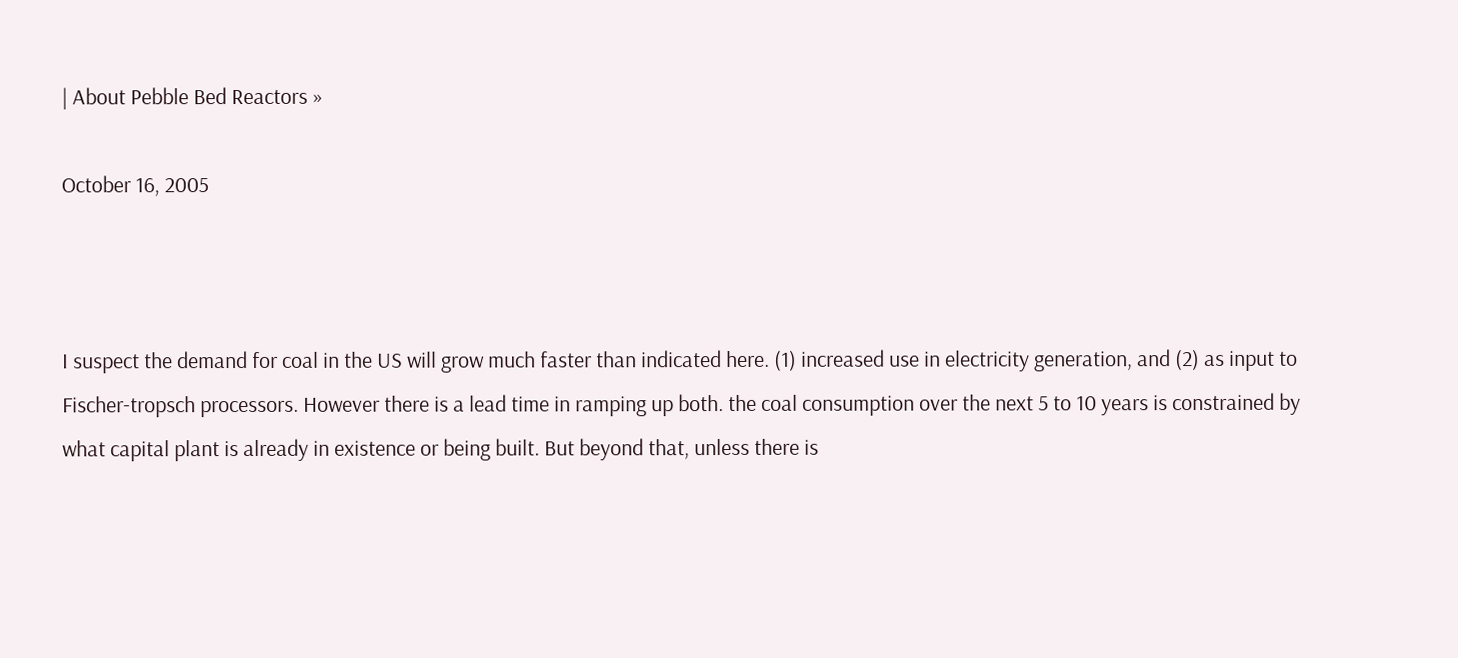| About Pebble Bed Reactors »

October 16, 2005



I suspect the demand for coal in the US will grow much faster than indicated here. (1) increased use in electricity generation, and (2) as input to Fischer-tropsch processors. However there is a lead time in ramping up both. the coal consumption over the next 5 to 10 years is constrained by what capital plant is already in existence or being built. But beyond that, unless there is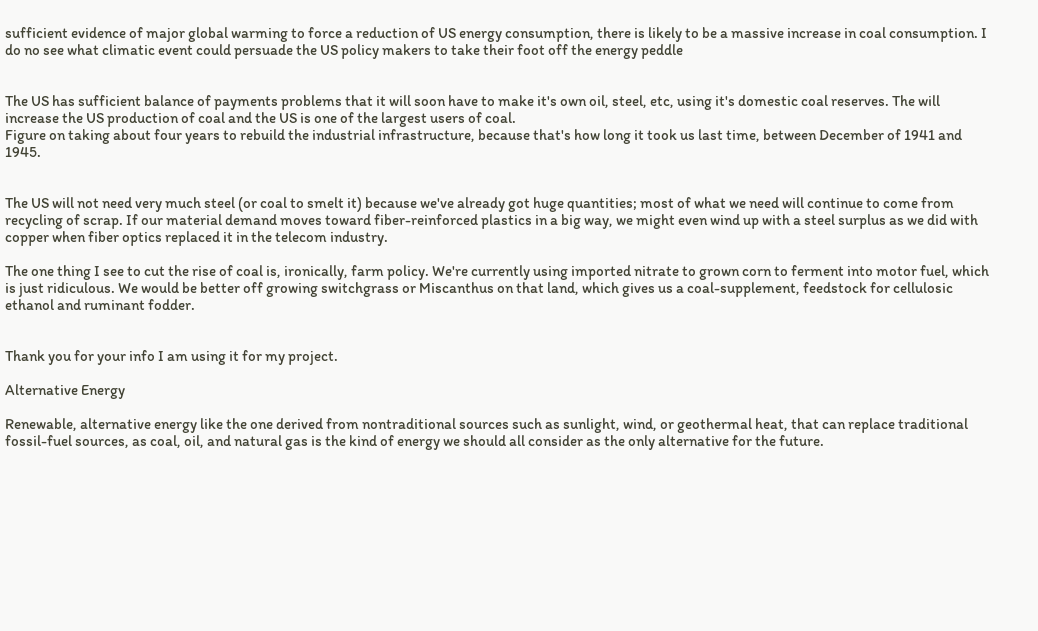sufficient evidence of major global warming to force a reduction of US energy consumption, there is likely to be a massive increase in coal consumption. I do no see what climatic event could persuade the US policy makers to take their foot off the energy peddle


The US has sufficient balance of payments problems that it will soon have to make it's own oil, steel, etc, using it's domestic coal reserves. The will increase the US production of coal and the US is one of the largest users of coal.
Figure on taking about four years to rebuild the industrial infrastructure, because that's how long it took us last time, between December of 1941 and 1945.


The US will not need very much steel (or coal to smelt it) because we've already got huge quantities; most of what we need will continue to come from recycling of scrap. If our material demand moves toward fiber-reinforced plastics in a big way, we might even wind up with a steel surplus as we did with copper when fiber optics replaced it in the telecom industry.

The one thing I see to cut the rise of coal is, ironically, farm policy. We're currently using imported nitrate to grown corn to ferment into motor fuel, which is just ridiculous. We would be better off growing switchgrass or Miscanthus on that land, which gives us a coal-supplement, feedstock for cellulosic ethanol and ruminant fodder.


Thank you for your info I am using it for my project.

Alternative Energy

Renewable, alternative energy like the one derived from nontraditional sources such as sunlight, wind, or geothermal heat, that can replace traditional fossil-fuel sources, as coal, oil, and natural gas is the kind of energy we should all consider as the only alternative for the future.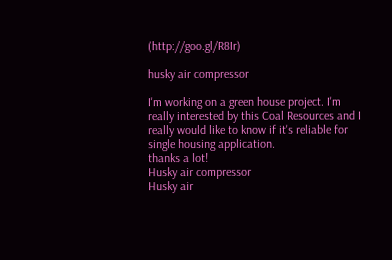(http://goo.gl/R8Ir)

husky air compressor

I'm working on a green house project. I'm really interested by this Coal Resources and I really would like to know if it's reliable for single housing application.
thanks a lot!
Husky air compressor
Husky air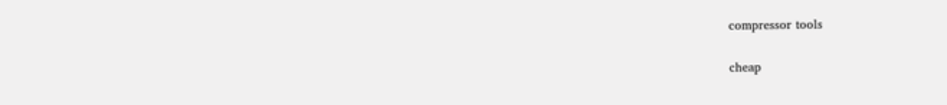compressor tools

cheap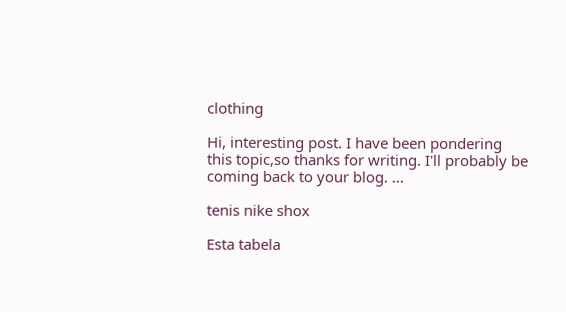clothing

Hi, interesting post. I have been pondering this topic,so thanks for writing. I'll probably be coming back to your blog. ...

tenis nike shox

Esta tabela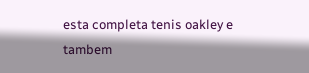esta completa tenis oakley e tambem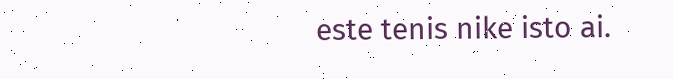este tenis nike isto ai.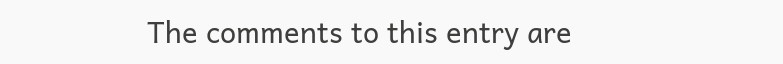The comments to this entry are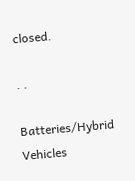closed.

. .

Batteries/Hybrid Vehicles